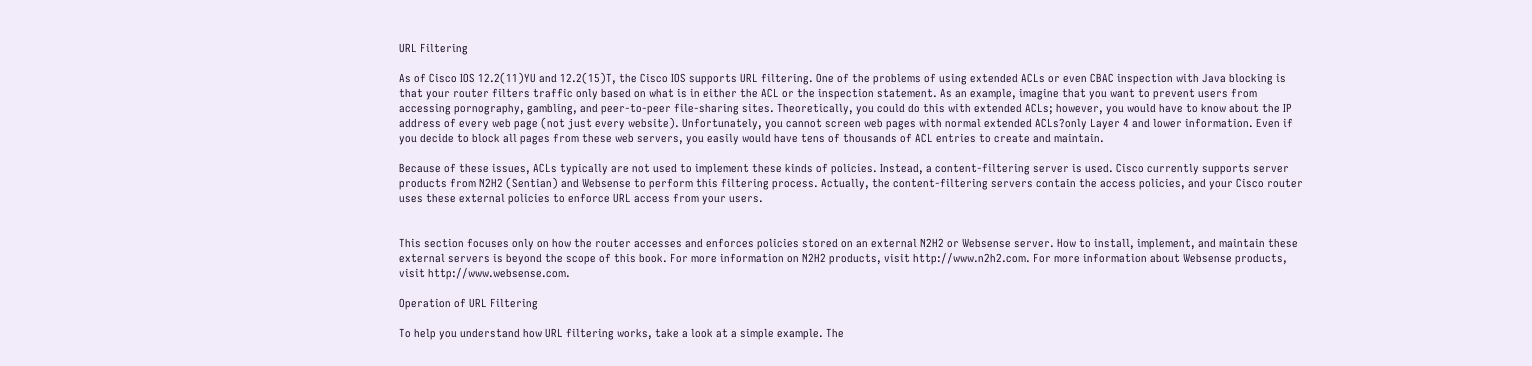URL Filtering

As of Cisco IOS 12.2(11)YU and 12.2(15)T, the Cisco IOS supports URL filtering. One of the problems of using extended ACLs or even CBAC inspection with Java blocking is that your router filters traffic only based on what is in either the ACL or the inspection statement. As an example, imagine that you want to prevent users from accessing pornography, gambling, and peer-to-peer file-sharing sites. Theoretically, you could do this with extended ACLs; however, you would have to know about the IP address of every web page (not just every website). Unfortunately, you cannot screen web pages with normal extended ACLs?only Layer 4 and lower information. Even if you decide to block all pages from these web servers, you easily would have tens of thousands of ACL entries to create and maintain.

Because of these issues, ACLs typically are not used to implement these kinds of policies. Instead, a content-filtering server is used. Cisco currently supports server products from N2H2 (Sentian) and Websense to perform this filtering process. Actually, the content-filtering servers contain the access policies, and your Cisco router uses these external policies to enforce URL access from your users.


This section focuses only on how the router accesses and enforces policies stored on an external N2H2 or Websense server. How to install, implement, and maintain these external servers is beyond the scope of this book. For more information on N2H2 products, visit http://www.n2h2.com. For more information about Websense products, visit http://www.websense.com.

Operation of URL Filtering

To help you understand how URL filtering works, take a look at a simple example. The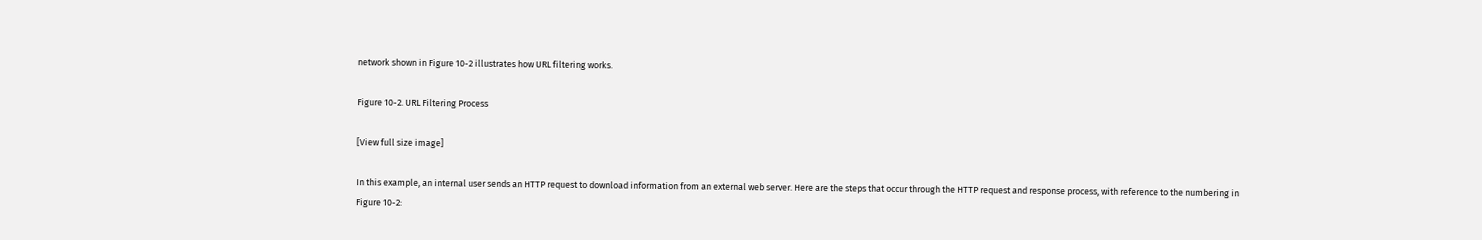network shown in Figure 10-2 illustrates how URL filtering works.

Figure 10-2. URL Filtering Process

[View full size image]

In this example, an internal user sends an HTTP request to download information from an external web server. Here are the steps that occur through the HTTP request and response process, with reference to the numbering in Figure 10-2: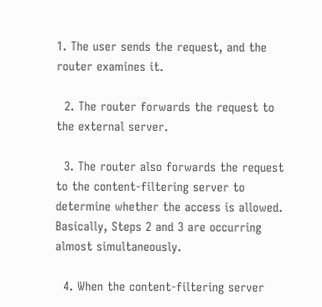1. The user sends the request, and the router examines it.

  2. The router forwards the request to the external server.

  3. The router also forwards the request to the content-filtering server to determine whether the access is allowed. Basically, Steps 2 and 3 are occurring almost simultaneously.

  4. When the content-filtering server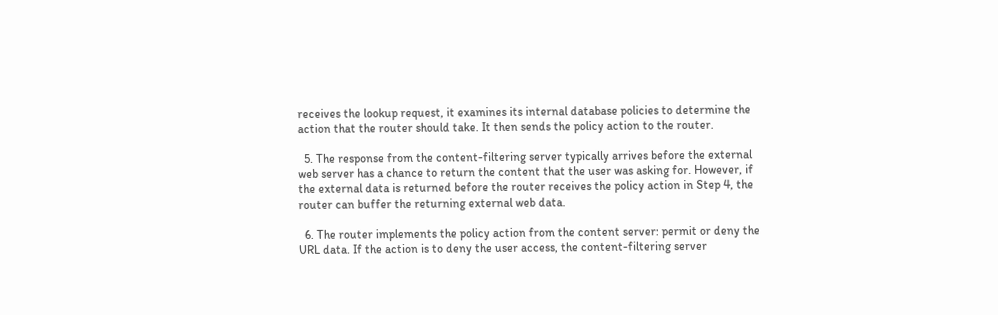receives the lookup request, it examines its internal database policies to determine the action that the router should take. It then sends the policy action to the router.

  5. The response from the content-filtering server typically arrives before the external web server has a chance to return the content that the user was asking for. However, if the external data is returned before the router receives the policy action in Step 4, the router can buffer the returning external web data.

  6. The router implements the policy action from the content server: permit or deny the URL data. If the action is to deny the user access, the content-filtering server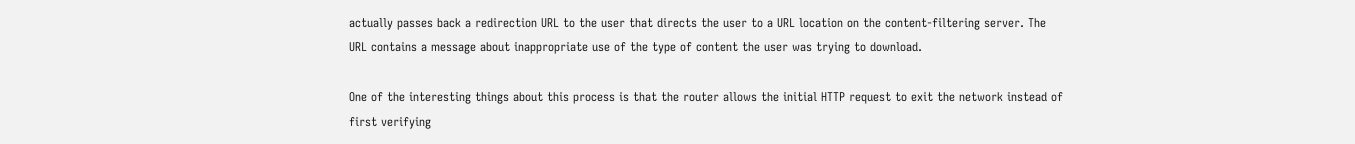actually passes back a redirection URL to the user that directs the user to a URL location on the content-filtering server. The URL contains a message about inappropriate use of the type of content the user was trying to download.

One of the interesting things about this process is that the router allows the initial HTTP request to exit the network instead of first verifying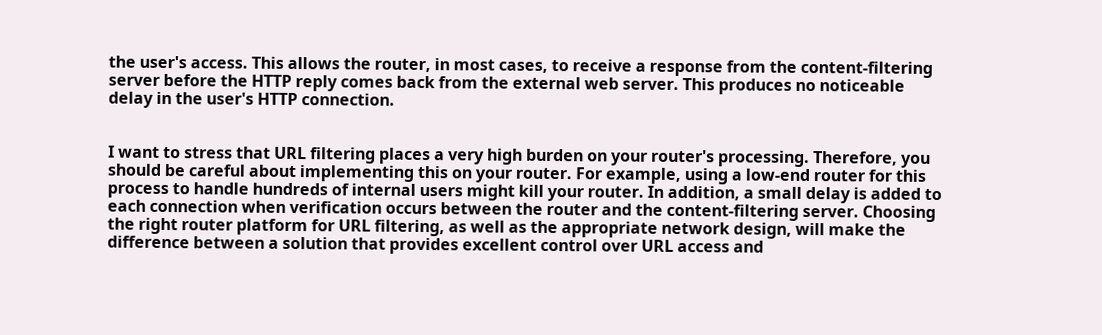the user's access. This allows the router, in most cases, to receive a response from the content-filtering server before the HTTP reply comes back from the external web server. This produces no noticeable delay in the user's HTTP connection.


I want to stress that URL filtering places a very high burden on your router's processing. Therefore, you should be careful about implementing this on your router. For example, using a low-end router for this process to handle hundreds of internal users might kill your router. In addition, a small delay is added to each connection when verification occurs between the router and the content-filtering server. Choosing the right router platform for URL filtering, as well as the appropriate network design, will make the difference between a solution that provides excellent control over URL access and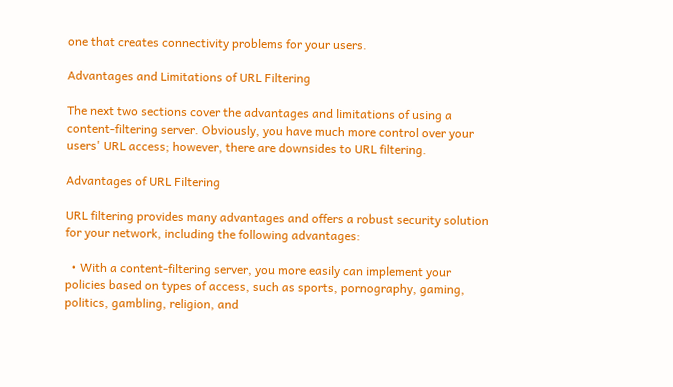one that creates connectivity problems for your users.

Advantages and Limitations of URL Filtering

The next two sections cover the advantages and limitations of using a content-filtering server. Obviously, you have much more control over your users' URL access; however, there are downsides to URL filtering.

Advantages of URL Filtering

URL filtering provides many advantages and offers a robust security solution for your network, including the following advantages:

  • With a content-filtering server, you more easily can implement your policies based on types of access, such as sports, pornography, gaming, politics, gambling, religion, and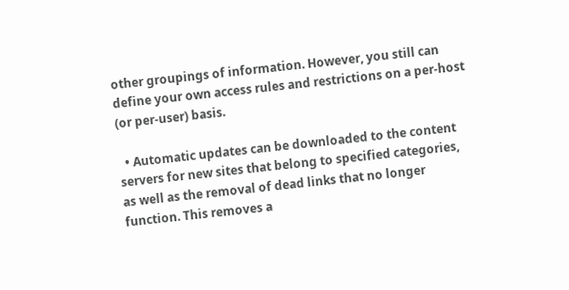other groupings of information. However, you still can define your own access rules and restrictions on a per-host (or per-user) basis.

  • Automatic updates can be downloaded to the content servers for new sites that belong to specified categories, as well as the removal of dead links that no longer function. This removes a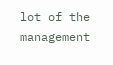lot of the management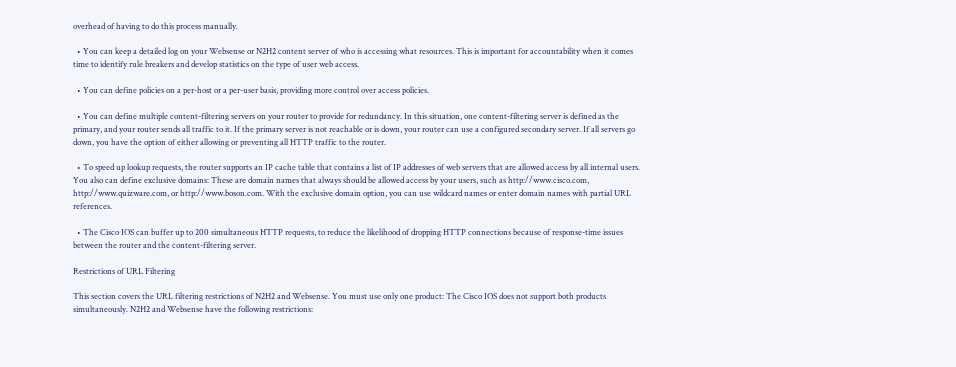overhead of having to do this process manually.

  • You can keep a detailed log on your Websense or N2H2 content server of who is accessing what resources. This is important for accountability when it comes time to identify rule breakers and develop statistics on the type of user web access.

  • You can define policies on a per-host or a per-user basis, providing more control over access policies.

  • You can define multiple content-filtering servers on your router to provide for redundancy. In this situation, one content-filtering server is defined as the primary, and your router sends all traffic to it. If the primary server is not reachable or is down, your router can use a configured secondary server. If all servers go down, you have the option of either allowing or preventing all HTTP traffic to the router.

  • To speed up lookup requests, the router supports an IP cache table that contains a list of IP addresses of web servers that are allowed access by all internal users. You also can define exclusive domains: These are domain names that always should be allowed access by your users, such as http://www.cisco.com, http://www.quizware.com, or http://www.boson.com. With the exclusive domain option, you can use wildcard names or enter domain names with partial URL references.

  • The Cisco IOS can buffer up to 200 simultaneous HTTP requests, to reduce the likelihood of dropping HTTP connections because of response-time issues between the router and the content-filtering server.

Restrictions of URL Filtering

This section covers the URL filtering restrictions of N2H2 and Websense. You must use only one product: The Cisco IOS does not support both products simultaneously. N2H2 and Websense have the following restrictions: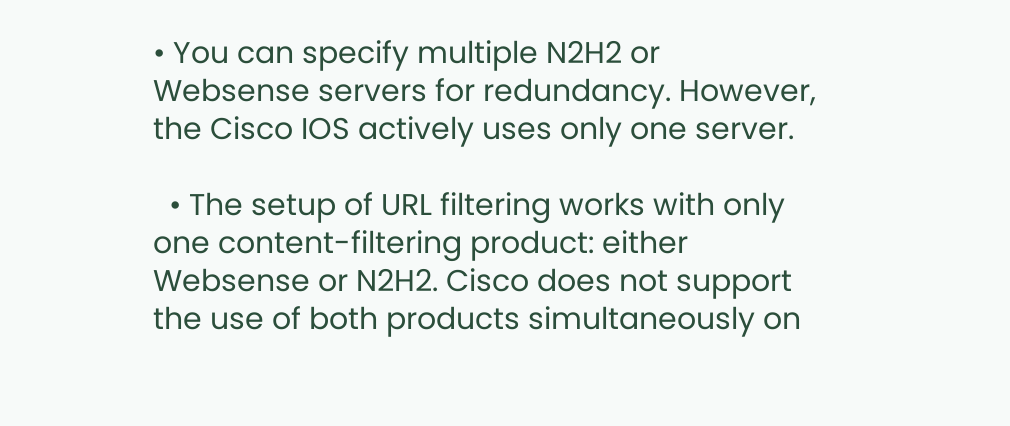• You can specify multiple N2H2 or Websense servers for redundancy. However, the Cisco IOS actively uses only one server.

  • The setup of URL filtering works with only one content-filtering product: either Websense or N2H2. Cisco does not support the use of both products simultaneously on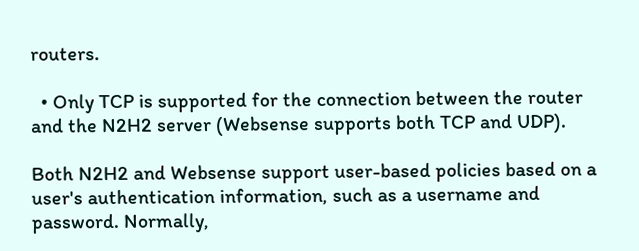routers.

  • Only TCP is supported for the connection between the router and the N2H2 server (Websense supports both TCP and UDP).

Both N2H2 and Websense support user-based policies based on a user's authentication information, such as a username and password. Normally,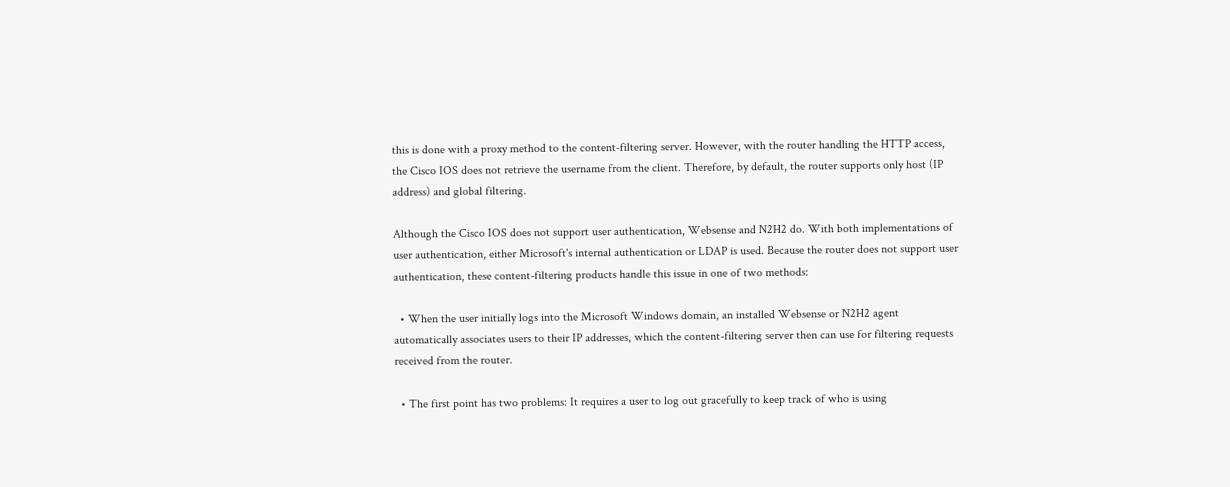this is done with a proxy method to the content-filtering server. However, with the router handling the HTTP access, the Cisco IOS does not retrieve the username from the client. Therefore, by default, the router supports only host (IP address) and global filtering.

Although the Cisco IOS does not support user authentication, Websense and N2H2 do. With both implementations of user authentication, either Microsoft's internal authentication or LDAP is used. Because the router does not support user authentication, these content-filtering products handle this issue in one of two methods:

  • When the user initially logs into the Microsoft Windows domain, an installed Websense or N2H2 agent automatically associates users to their IP addresses, which the content-filtering server then can use for filtering requests received from the router.

  • The first point has two problems: It requires a user to log out gracefully to keep track of who is using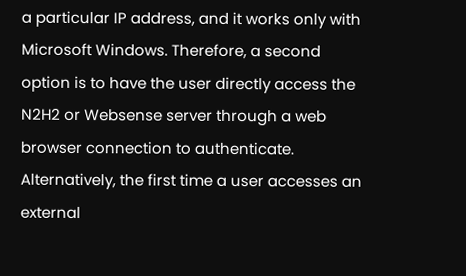a particular IP address, and it works only with Microsoft Windows. Therefore, a second option is to have the user directly access the N2H2 or Websense server through a web browser connection to authenticate. Alternatively, the first time a user accesses an external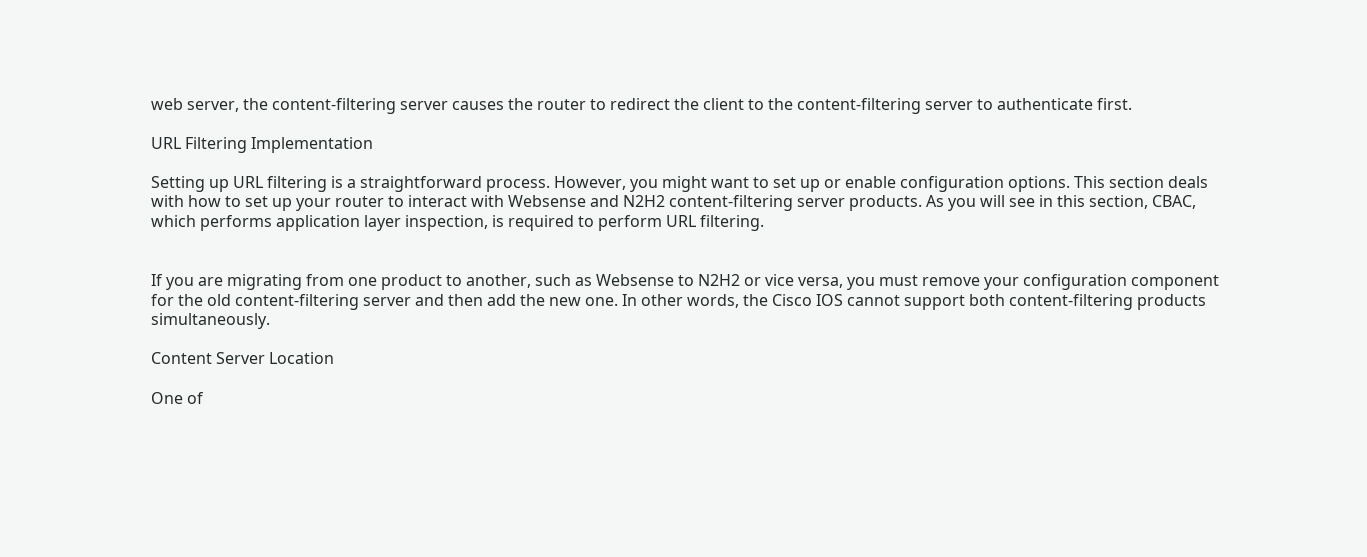web server, the content-filtering server causes the router to redirect the client to the content-filtering server to authenticate first.

URL Filtering Implementation

Setting up URL filtering is a straightforward process. However, you might want to set up or enable configuration options. This section deals with how to set up your router to interact with Websense and N2H2 content-filtering server products. As you will see in this section, CBAC, which performs application layer inspection, is required to perform URL filtering.


If you are migrating from one product to another, such as Websense to N2H2 or vice versa, you must remove your configuration component for the old content-filtering server and then add the new one. In other words, the Cisco IOS cannot support both content-filtering products simultaneously.

Content Server Location

One of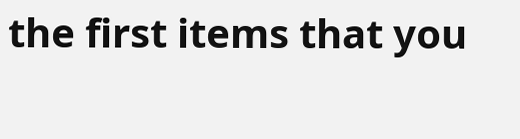the first items that you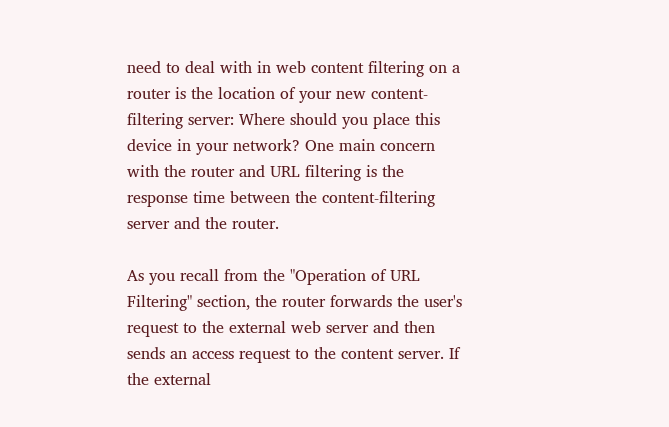need to deal with in web content filtering on a router is the location of your new content-filtering server: Where should you place this device in your network? One main concern with the router and URL filtering is the response time between the content-filtering server and the router.

As you recall from the "Operation of URL Filtering" section, the router forwards the user's request to the external web server and then sends an access request to the content server. If the external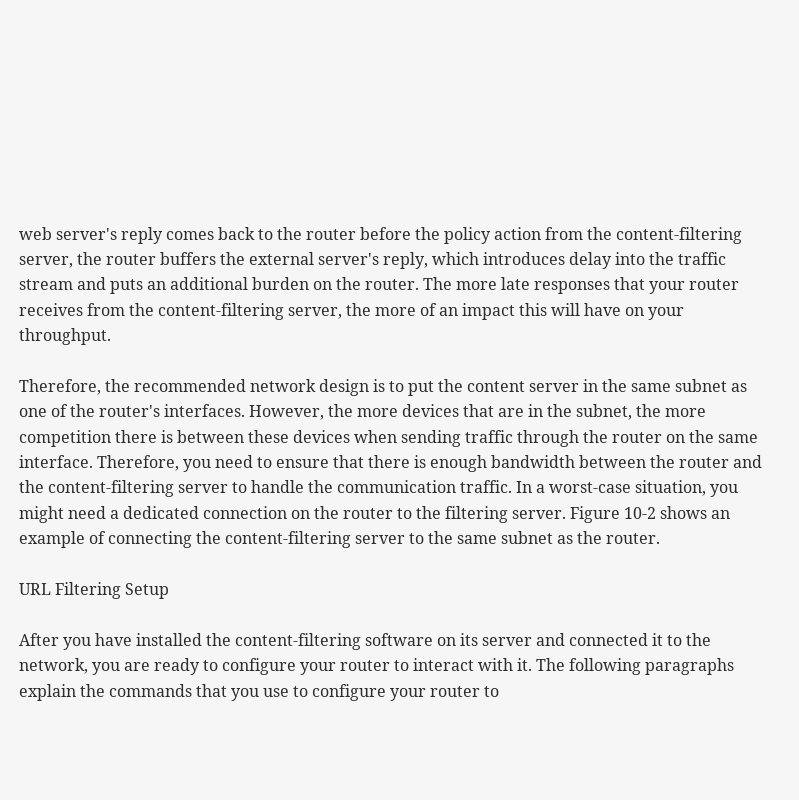web server's reply comes back to the router before the policy action from the content-filtering server, the router buffers the external server's reply, which introduces delay into the traffic stream and puts an additional burden on the router. The more late responses that your router receives from the content-filtering server, the more of an impact this will have on your throughput.

Therefore, the recommended network design is to put the content server in the same subnet as one of the router's interfaces. However, the more devices that are in the subnet, the more competition there is between these devices when sending traffic through the router on the same interface. Therefore, you need to ensure that there is enough bandwidth between the router and the content-filtering server to handle the communication traffic. In a worst-case situation, you might need a dedicated connection on the router to the filtering server. Figure 10-2 shows an example of connecting the content-filtering server to the same subnet as the router.

URL Filtering Setup

After you have installed the content-filtering software on its server and connected it to the network, you are ready to configure your router to interact with it. The following paragraphs explain the commands that you use to configure your router to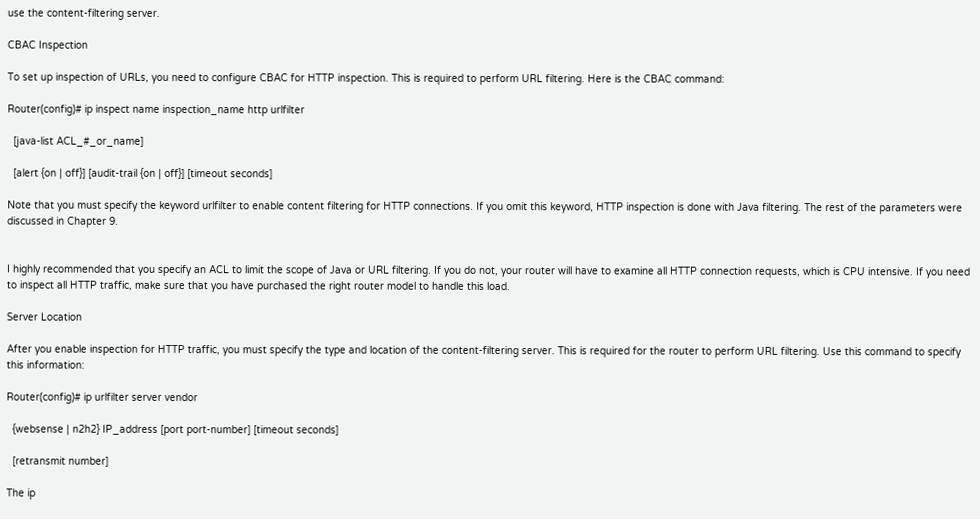use the content-filtering server.

CBAC Inspection

To set up inspection of URLs, you need to configure CBAC for HTTP inspection. This is required to perform URL filtering. Here is the CBAC command:

Router(config)# ip inspect name inspection_name http urlfilter

  [java-list ACL_#_or_name]

  [alert {on | off}] [audit-trail {on | off}] [timeout seconds]

Note that you must specify the keyword urlfilter to enable content filtering for HTTP connections. If you omit this keyword, HTTP inspection is done with Java filtering. The rest of the parameters were discussed in Chapter 9.


I highly recommended that you specify an ACL to limit the scope of Java or URL filtering. If you do not, your router will have to examine all HTTP connection requests, which is CPU intensive. If you need to inspect all HTTP traffic, make sure that you have purchased the right router model to handle this load.

Server Location

After you enable inspection for HTTP traffic, you must specify the type and location of the content-filtering server. This is required for the router to perform URL filtering. Use this command to specify this information:

Router(config)# ip urlfilter server vendor

  {websense | n2h2} IP_address [port port-number] [timeout seconds]

  [retransmit number]

The ip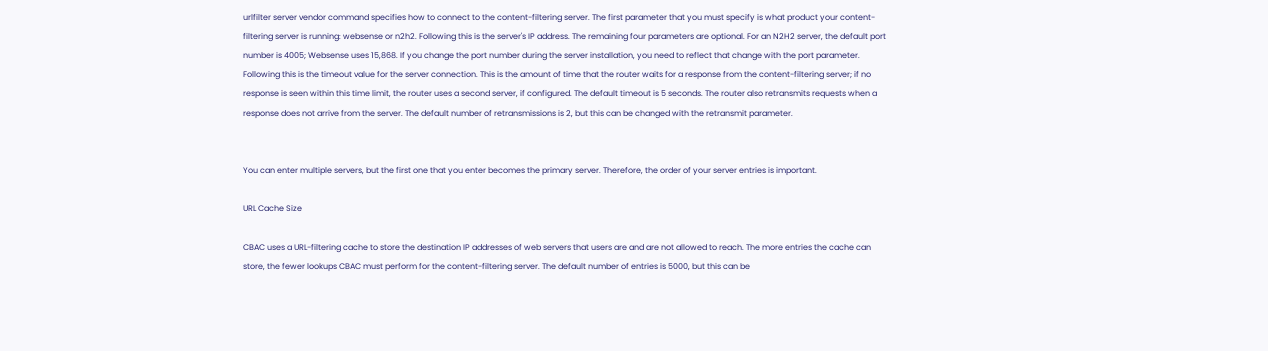urlfilter server vendor command specifies how to connect to the content-filtering server. The first parameter that you must specify is what product your content-filtering server is running: websense or n2h2. Following this is the server's IP address. The remaining four parameters are optional. For an N2H2 server, the default port number is 4005; Websense uses 15,868. If you change the port number during the server installation, you need to reflect that change with the port parameter. Following this is the timeout value for the server connection. This is the amount of time that the router waits for a response from the content-filtering server; if no response is seen within this time limit, the router uses a second server, if configured. The default timeout is 5 seconds. The router also retransmits requests when a response does not arrive from the server. The default number of retransmissions is 2, but this can be changed with the retransmit parameter.


You can enter multiple servers, but the first one that you enter becomes the primary server. Therefore, the order of your server entries is important.

URL Cache Size

CBAC uses a URL-filtering cache to store the destination IP addresses of web servers that users are and are not allowed to reach. The more entries the cache can store, the fewer lookups CBAC must perform for the content-filtering server. The default number of entries is 5000, but this can be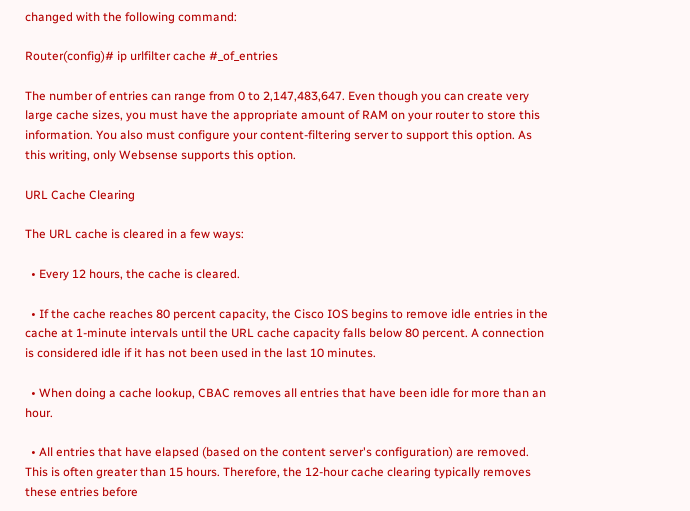changed with the following command:

Router(config)# ip urlfilter cache #_of_entries

The number of entries can range from 0 to 2,147,483,647. Even though you can create very large cache sizes, you must have the appropriate amount of RAM on your router to store this information. You also must configure your content-filtering server to support this option. As this writing, only Websense supports this option.

URL Cache Clearing

The URL cache is cleared in a few ways:

  • Every 12 hours, the cache is cleared.

  • If the cache reaches 80 percent capacity, the Cisco IOS begins to remove idle entries in the cache at 1-minute intervals until the URL cache capacity falls below 80 percent. A connection is considered idle if it has not been used in the last 10 minutes.

  • When doing a cache lookup, CBAC removes all entries that have been idle for more than an hour.

  • All entries that have elapsed (based on the content server's configuration) are removed. This is often greater than 15 hours. Therefore, the 12-hour cache clearing typically removes these entries before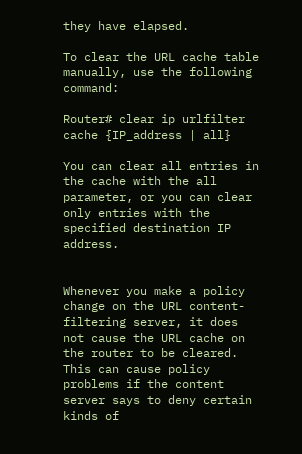they have elapsed.

To clear the URL cache table manually, use the following command:

Router# clear ip urlfilter cache {IP_address | all}

You can clear all entries in the cache with the all parameter, or you can clear only entries with the specified destination IP address.


Whenever you make a policy change on the URL content-filtering server, it does not cause the URL cache on the router to be cleared. This can cause policy problems if the content server says to deny certain kinds of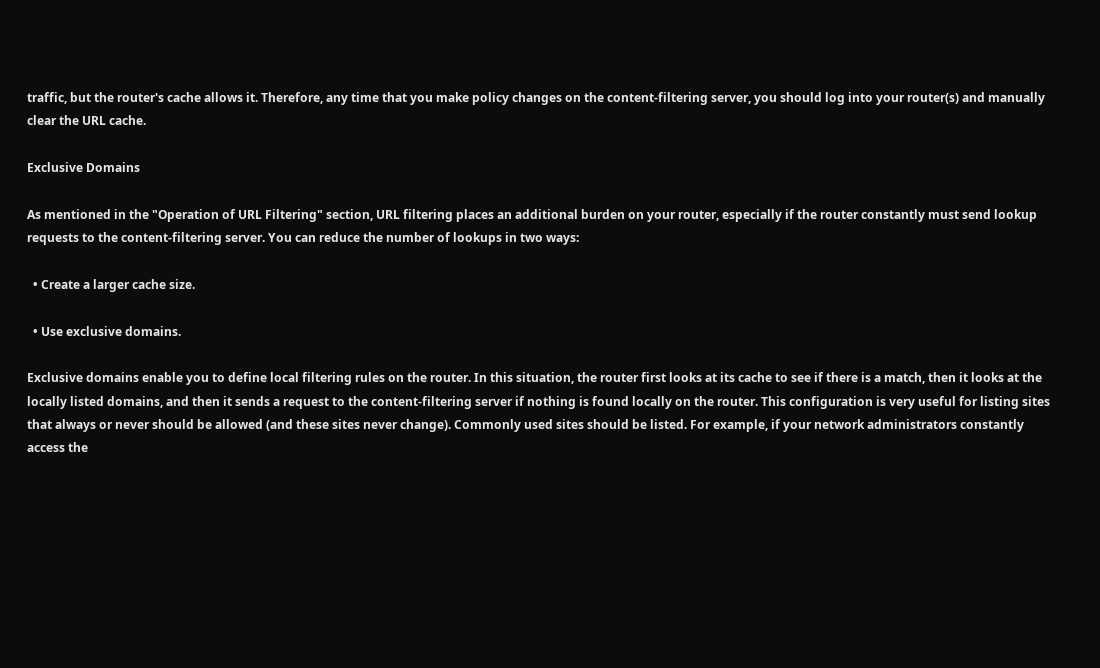traffic, but the router's cache allows it. Therefore, any time that you make policy changes on the content-filtering server, you should log into your router(s) and manually clear the URL cache.

Exclusive Domains

As mentioned in the "Operation of URL Filtering" section, URL filtering places an additional burden on your router, especially if the router constantly must send lookup requests to the content-filtering server. You can reduce the number of lookups in two ways:

  • Create a larger cache size.

  • Use exclusive domains.

Exclusive domains enable you to define local filtering rules on the router. In this situation, the router first looks at its cache to see if there is a match, then it looks at the locally listed domains, and then it sends a request to the content-filtering server if nothing is found locally on the router. This configuration is very useful for listing sites that always or never should be allowed (and these sites never change). Commonly used sites should be listed. For example, if your network administrators constantly access the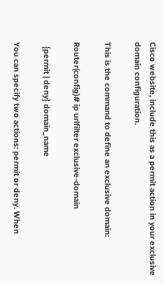Cisco website, include this as a permit action in your exclusive domain configuration.

This is the command to define an exclusive domain:

Router(config)# ip urlfilter exclusive-domain

  {permit | deny} domain_name

You can specify two actions: permit or deny. When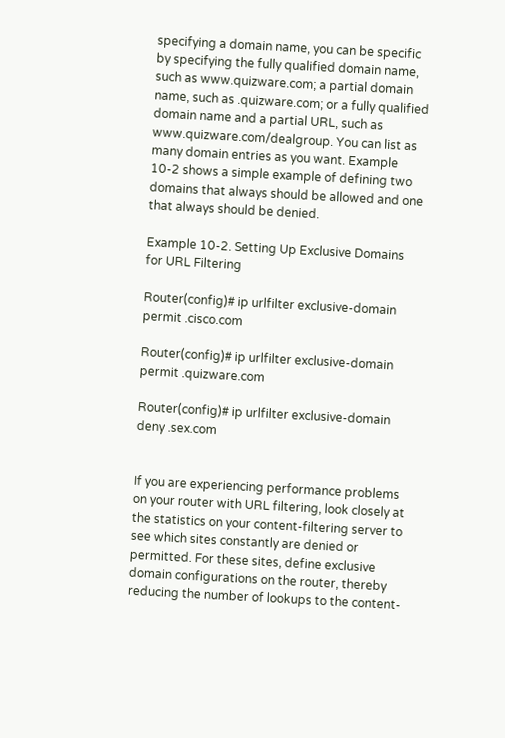specifying a domain name, you can be specific by specifying the fully qualified domain name, such as www.quizware.com; a partial domain name, such as .quizware.com; or a fully qualified domain name and a partial URL, such as www.quizware.com/dealgroup. You can list as many domain entries as you want. Example 10-2 shows a simple example of defining two domains that always should be allowed and one that always should be denied.

Example 10-2. Setting Up Exclusive Domains for URL Filtering

Router(config)# ip urlfilter exclusive-domain permit .cisco.com

Router(config)# ip urlfilter exclusive-domain permit .quizware.com

Router(config)# ip urlfilter exclusive-domain deny .sex.com


If you are experiencing performance problems on your router with URL filtering, look closely at the statistics on your content-filtering server to see which sites constantly are denied or permitted. For these sites, define exclusive domain configurations on the router, thereby reducing the number of lookups to the content-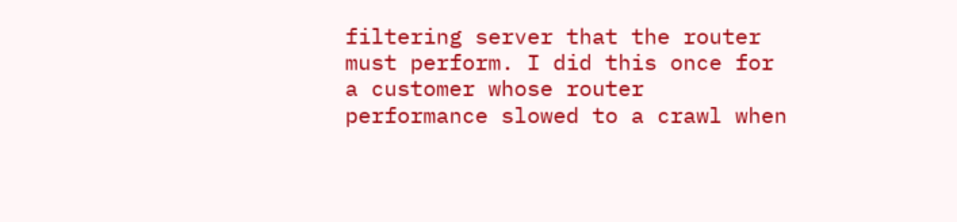filtering server that the router must perform. I did this once for a customer whose router performance slowed to a crawl when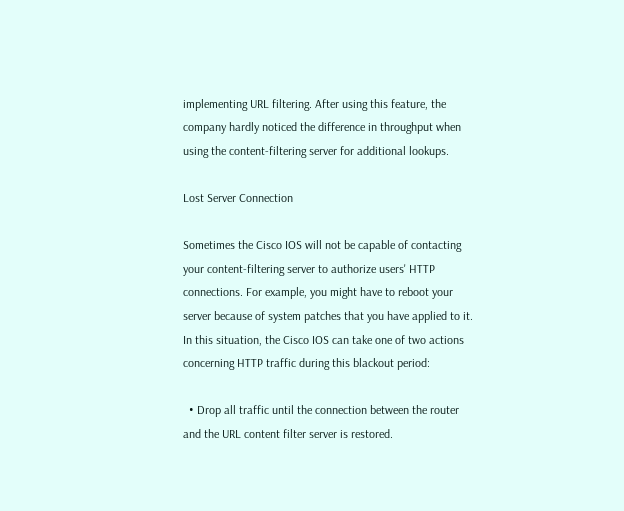implementing URL filtering. After using this feature, the company hardly noticed the difference in throughput when using the content-filtering server for additional lookups.

Lost Server Connection

Sometimes the Cisco IOS will not be capable of contacting your content-filtering server to authorize users' HTTP connections. For example, you might have to reboot your server because of system patches that you have applied to it. In this situation, the Cisco IOS can take one of two actions concerning HTTP traffic during this blackout period:

  • Drop all traffic until the connection between the router and the URL content filter server is restored.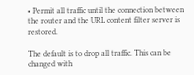• Permit all traffic until the connection between the router and the URL content filter server is restored.

The default is to drop all traffic. This can be changed with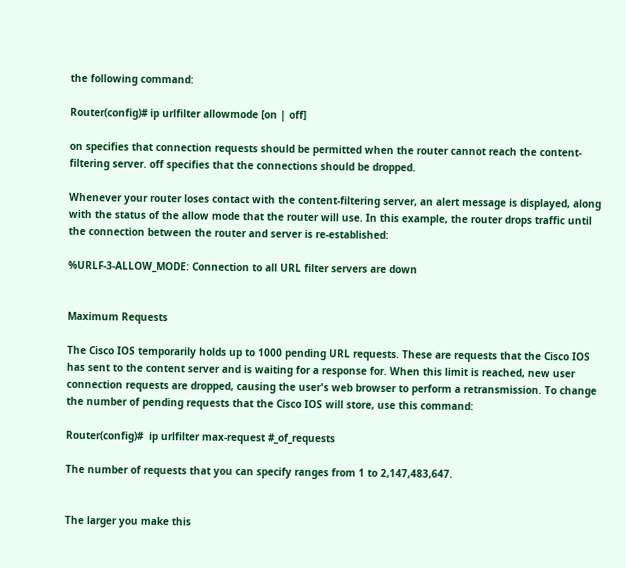the following command:

Router(config)# ip urlfilter allowmode [on | off]

on specifies that connection requests should be permitted when the router cannot reach the content-filtering server. off specifies that the connections should be dropped.

Whenever your router loses contact with the content-filtering server, an alert message is displayed, along with the status of the allow mode that the router will use. In this example, the router drops traffic until the connection between the router and server is re-established:

%URLF-3-ALLOW_MODE: Connection to all URL filter servers are down


Maximum Requests

The Cisco IOS temporarily holds up to 1000 pending URL requests. These are requests that the Cisco IOS has sent to the content server and is waiting for a response for. When this limit is reached, new user connection requests are dropped, causing the user's web browser to perform a retransmission. To change the number of pending requests that the Cisco IOS will store, use this command:

Router(config)#  ip urlfilter max-request #_of_requests

The number of requests that you can specify ranges from 1 to 2,147,483,647.


The larger you make this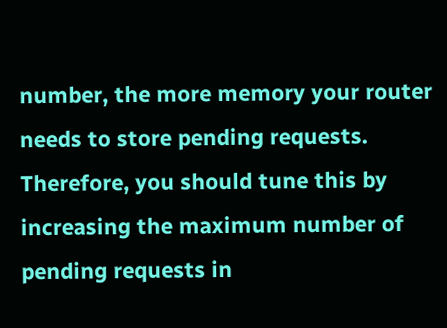number, the more memory your router needs to store pending requests. Therefore, you should tune this by increasing the maximum number of pending requests in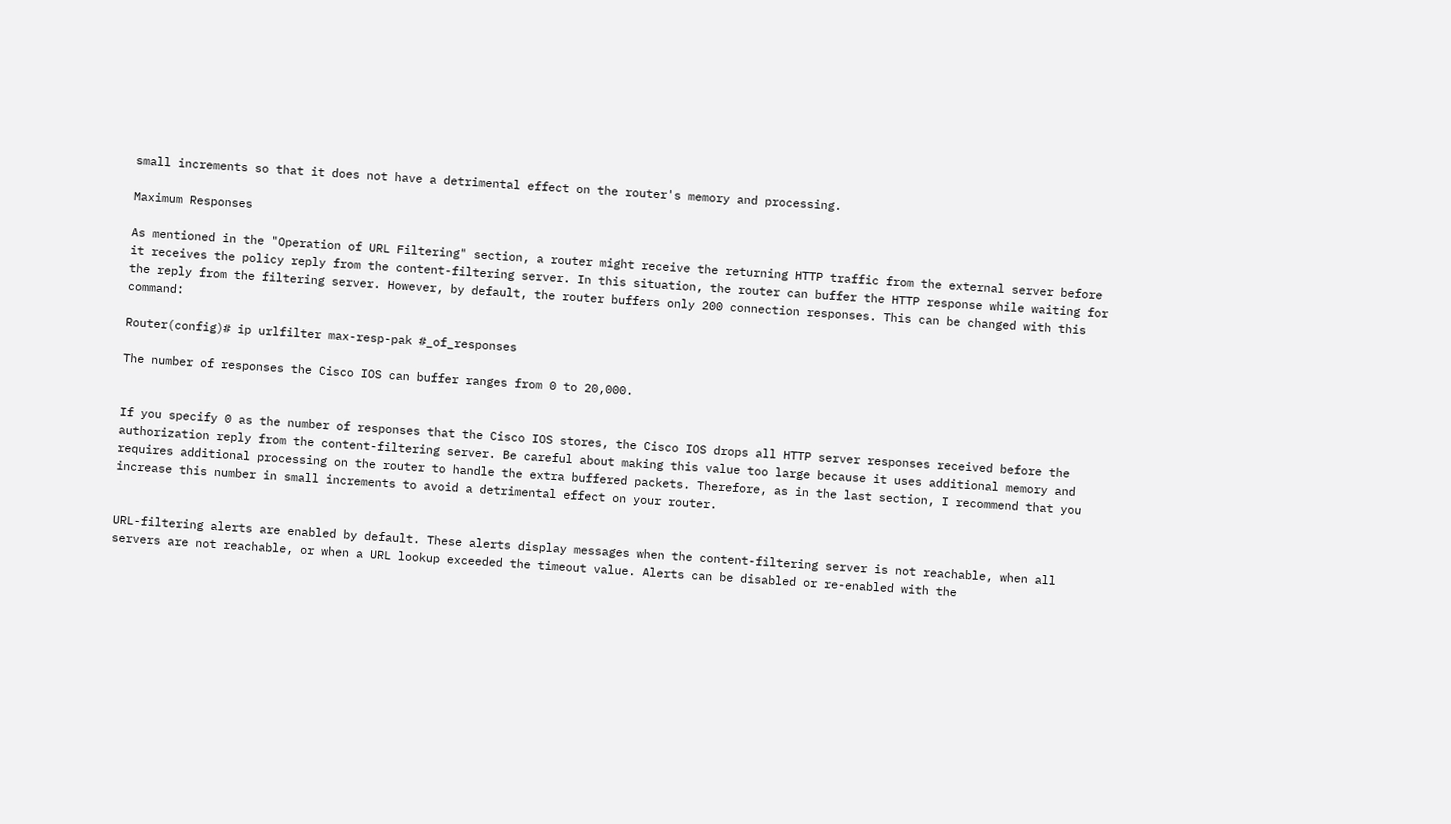small increments so that it does not have a detrimental effect on the router's memory and processing.

Maximum Responses

As mentioned in the "Operation of URL Filtering" section, a router might receive the returning HTTP traffic from the external server before it receives the policy reply from the content-filtering server. In this situation, the router can buffer the HTTP response while waiting for the reply from the filtering server. However, by default, the router buffers only 200 connection responses. This can be changed with this command:

Router(config)# ip urlfilter max-resp-pak #_of_responses

The number of responses the Cisco IOS can buffer ranges from 0 to 20,000.


If you specify 0 as the number of responses that the Cisco IOS stores, the Cisco IOS drops all HTTP server responses received before the authorization reply from the content-filtering server. Be careful about making this value too large because it uses additional memory and requires additional processing on the router to handle the extra buffered packets. Therefore, as in the last section, I recommend that you increase this number in small increments to avoid a detrimental effect on your router.


URL-filtering alerts are enabled by default. These alerts display messages when the content-filtering server is not reachable, when all servers are not reachable, or when a URL lookup exceeded the timeout value. Alerts can be disabled or re-enabled with the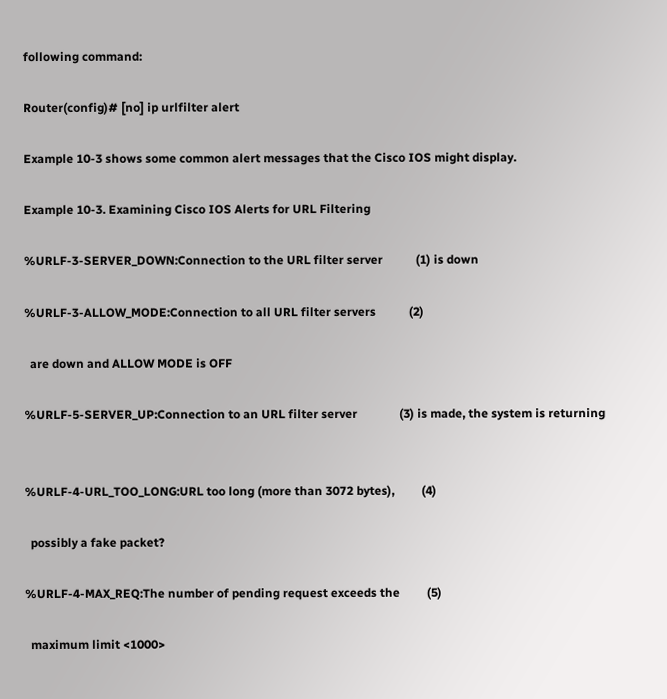following command:

Router(config)# [no] ip urlfilter alert

Example 10-3 shows some common alert messages that the Cisco IOS might display.

Example 10-3. Examining Cisco IOS Alerts for URL Filtering

%URLF-3-SERVER_DOWN:Connection to the URL filter server           (1) is down

%URLF-3-ALLOW_MODE:Connection to all URL filter servers           (2)

  are down and ALLOW MODE is OFF

%URLF-5-SERVER_UP:Connection to an URL filter server              (3) is made, the system is returning


%URLF-4-URL_TOO_LONG:URL too long (more than 3072 bytes),         (4)

  possibly a fake packet?

%URLF-4-MAX_REQ:The number of pending request exceeds the         (5)

  maximum limit <1000>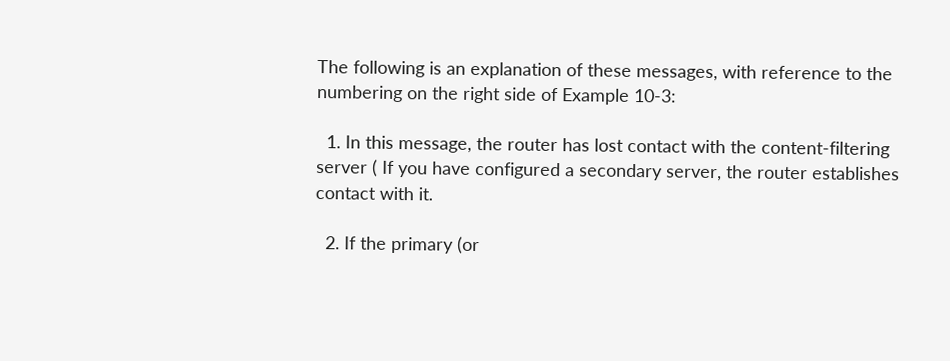The following is an explanation of these messages, with reference to the numbering on the right side of Example 10-3:

  1. In this message, the router has lost contact with the content-filtering server ( If you have configured a secondary server, the router establishes contact with it.

  2. If the primary (or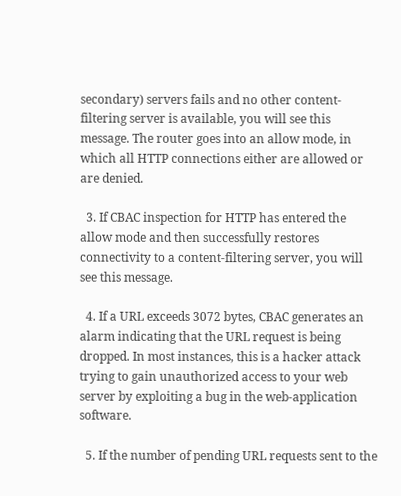secondary) servers fails and no other content-filtering server is available, you will see this message. The router goes into an allow mode, in which all HTTP connections either are allowed or are denied.

  3. If CBAC inspection for HTTP has entered the allow mode and then successfully restores connectivity to a content-filtering server, you will see this message.

  4. If a URL exceeds 3072 bytes, CBAC generates an alarm indicating that the URL request is being dropped. In most instances, this is a hacker attack trying to gain unauthorized access to your web server by exploiting a bug in the web-application software.

  5. If the number of pending URL requests sent to the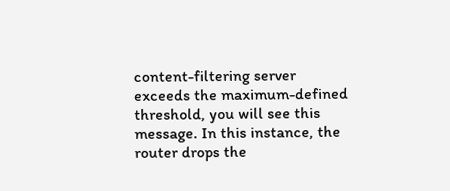content-filtering server exceeds the maximum-defined threshold, you will see this message. In this instance, the router drops the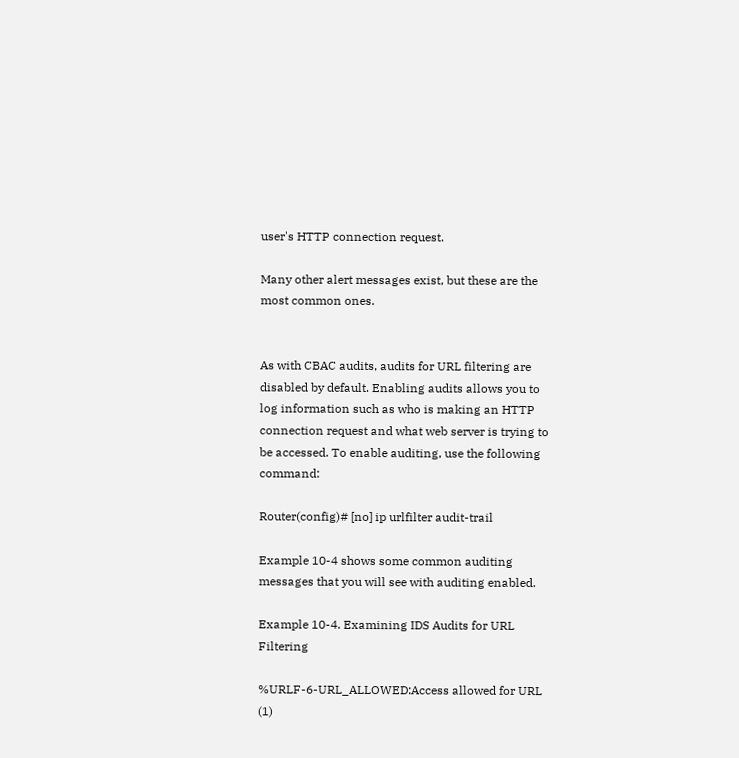user's HTTP connection request.

Many other alert messages exist, but these are the most common ones.


As with CBAC audits, audits for URL filtering are disabled by default. Enabling audits allows you to log information such as who is making an HTTP connection request and what web server is trying to be accessed. To enable auditing, use the following command:

Router(config)# [no] ip urlfilter audit-trail

Example 10-4 shows some common auditing messages that you will see with auditing enabled.

Example 10-4. Examining IDS Audits for URL Filtering

%URLF-6-URL_ALLOWED:Access allowed for URL                        (1)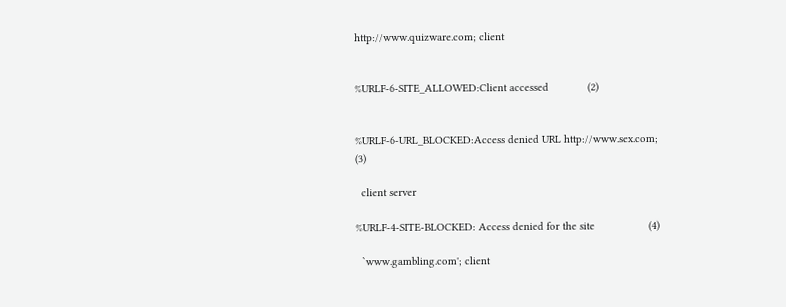http://www.quizware.com; client


%URLF-6-SITE_ALLOWED:Client accessed             (2)


%URLF-6-URL_BLOCKED:Access denied URL http://www.sex.com;         (3)

  client server

%URLF-4-SITE-BLOCKED: Access denied for the site                  (4)

  `www.gambling.com'; client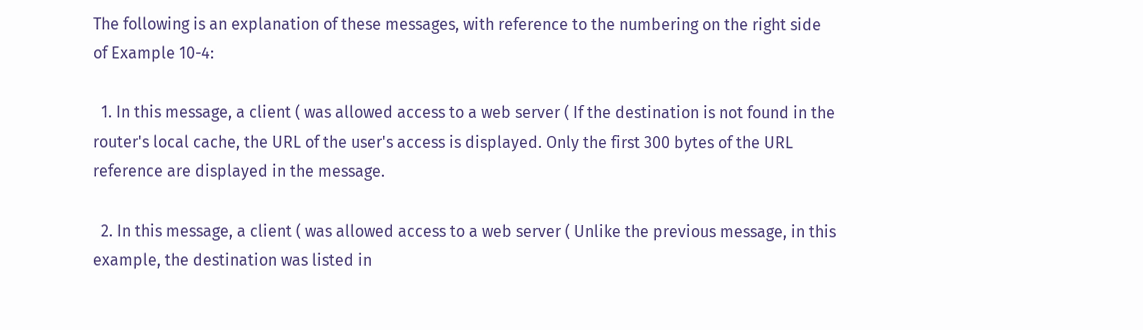The following is an explanation of these messages, with reference to the numbering on the right side of Example 10-4:

  1. In this message, a client ( was allowed access to a web server ( If the destination is not found in the router's local cache, the URL of the user's access is displayed. Only the first 300 bytes of the URL reference are displayed in the message.

  2. In this message, a client ( was allowed access to a web server ( Unlike the previous message, in this example, the destination was listed in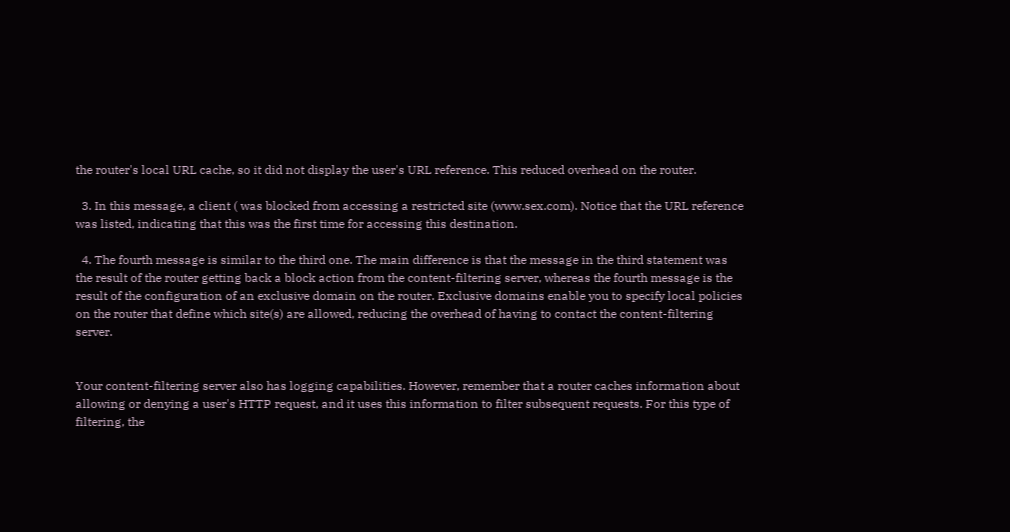the router's local URL cache, so it did not display the user's URL reference. This reduced overhead on the router.

  3. In this message, a client ( was blocked from accessing a restricted site (www.sex.com). Notice that the URL reference was listed, indicating that this was the first time for accessing this destination.

  4. The fourth message is similar to the third one. The main difference is that the message in the third statement was the result of the router getting back a block action from the content-filtering server, whereas the fourth message is the result of the configuration of an exclusive domain on the router. Exclusive domains enable you to specify local policies on the router that define which site(s) are allowed, reducing the overhead of having to contact the content-filtering server.


Your content-filtering server also has logging capabilities. However, remember that a router caches information about allowing or denying a user's HTTP request, and it uses this information to filter subsequent requests. For this type of filtering, the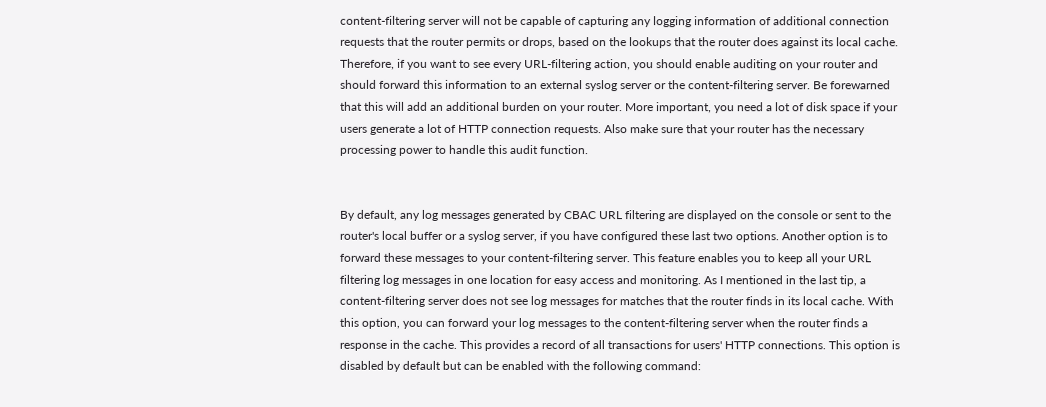content-filtering server will not be capable of capturing any logging information of additional connection requests that the router permits or drops, based on the lookups that the router does against its local cache. Therefore, if you want to see every URL-filtering action, you should enable auditing on your router and should forward this information to an external syslog server or the content-filtering server. Be forewarned that this will add an additional burden on your router. More important, you need a lot of disk space if your users generate a lot of HTTP connection requests. Also make sure that your router has the necessary processing power to handle this audit function.


By default, any log messages generated by CBAC URL filtering are displayed on the console or sent to the router's local buffer or a syslog server, if you have configured these last two options. Another option is to forward these messages to your content-filtering server. This feature enables you to keep all your URL filtering log messages in one location for easy access and monitoring. As I mentioned in the last tip, a content-filtering server does not see log messages for matches that the router finds in its local cache. With this option, you can forward your log messages to the content-filtering server when the router finds a response in the cache. This provides a record of all transactions for users' HTTP connections. This option is disabled by default but can be enabled with the following command: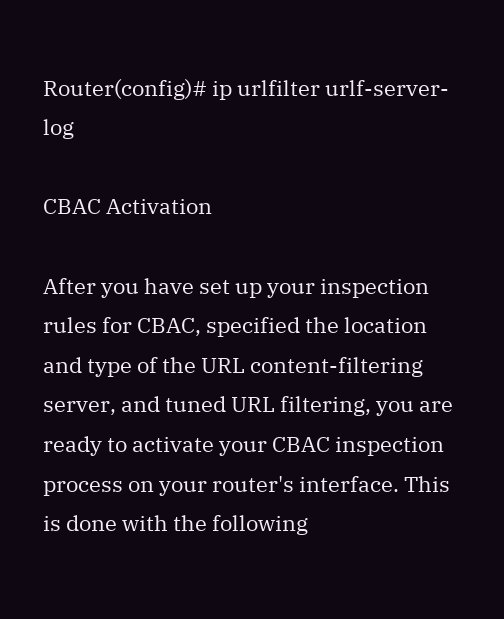Router(config)# ip urlfilter urlf-server-log

CBAC Activation

After you have set up your inspection rules for CBAC, specified the location and type of the URL content-filtering server, and tuned URL filtering, you are ready to activate your CBAC inspection process on your router's interface. This is done with the following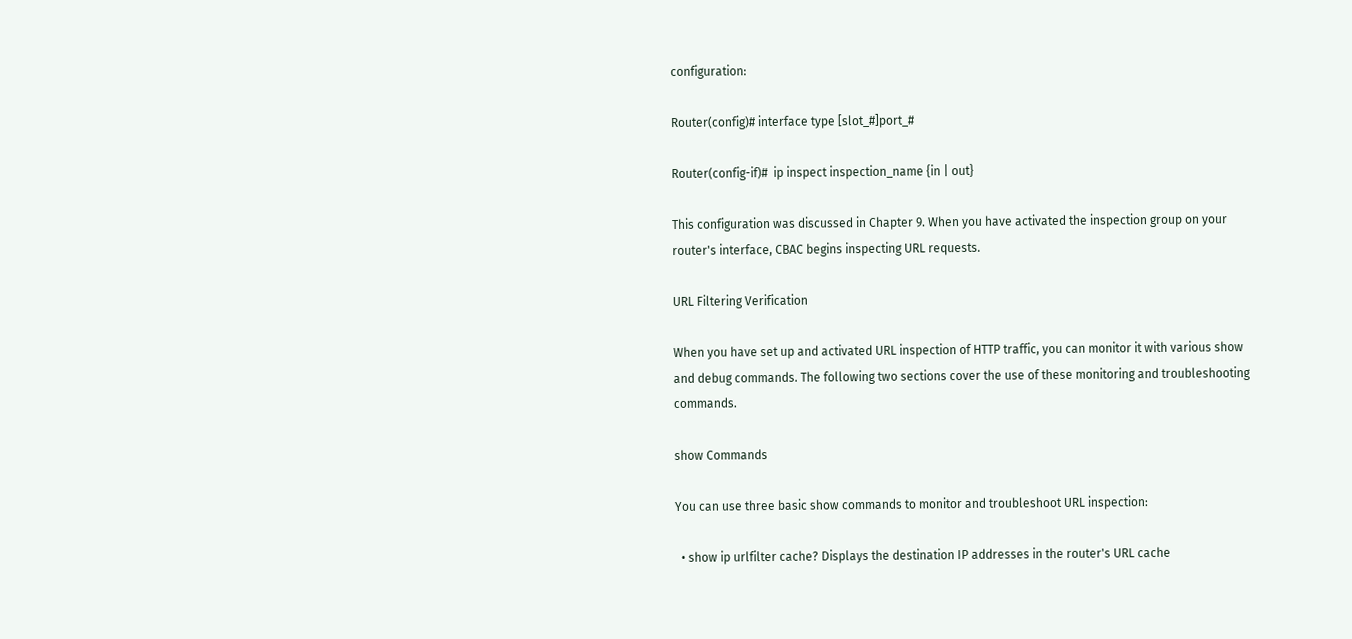configuration:

Router(config)# interface type [slot_#]port_#

Router(config-if)#  ip inspect inspection_name {in | out}

This configuration was discussed in Chapter 9. When you have activated the inspection group on your router's interface, CBAC begins inspecting URL requests.

URL Filtering Verification

When you have set up and activated URL inspection of HTTP traffic, you can monitor it with various show and debug commands. The following two sections cover the use of these monitoring and troubleshooting commands.

show Commands

You can use three basic show commands to monitor and troubleshoot URL inspection:

  • show ip urlfilter cache? Displays the destination IP addresses in the router's URL cache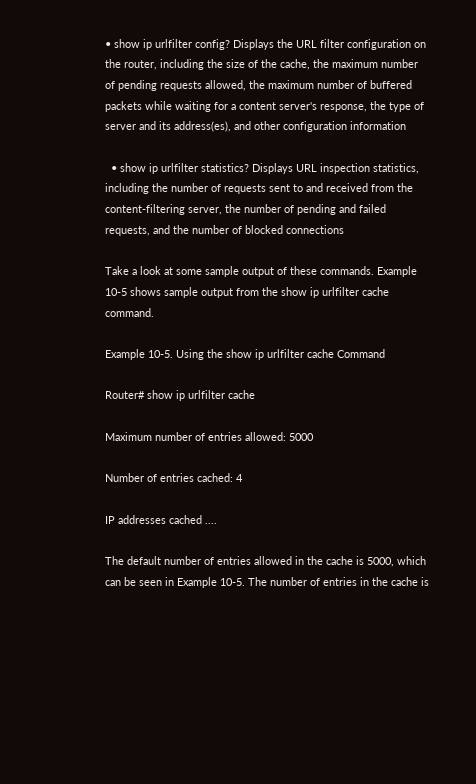• show ip urlfilter config? Displays the URL filter configuration on the router, including the size of the cache, the maximum number of pending requests allowed, the maximum number of buffered packets while waiting for a content server's response, the type of server and its address(es), and other configuration information

  • show ip urlfilter statistics? Displays URL inspection statistics, including the number of requests sent to and received from the content-filtering server, the number of pending and failed requests, and the number of blocked connections

Take a look at some sample output of these commands. Example 10-5 shows sample output from the show ip urlfilter cache command.

Example 10-5. Using the show ip urlfilter cache Command

Router# show ip urlfilter cache

Maximum number of entries allowed: 5000

Number of entries cached: 4

IP addresses cached ....

The default number of entries allowed in the cache is 5000, which can be seen in Example 10-5. The number of entries in the cache is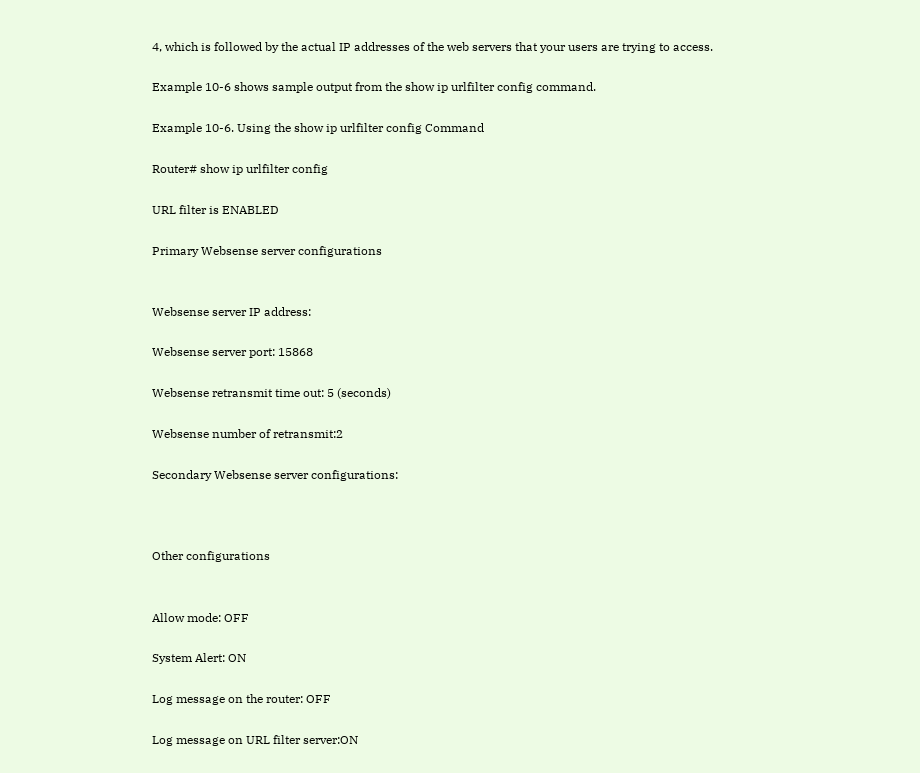4, which is followed by the actual IP addresses of the web servers that your users are trying to access.

Example 10-6 shows sample output from the show ip urlfilter config command.

Example 10-6. Using the show ip urlfilter config Command

Router# show ip urlfilter config

URL filter is ENABLED

Primary Websense server configurations


Websense server IP address:

Websense server port: 15868

Websense retransmit time out: 5 (seconds)

Websense number of retransmit:2

Secondary Websense server configurations:



Other configurations


Allow mode: OFF

System Alert: ON

Log message on the router: OFF

Log message on URL filter server:ON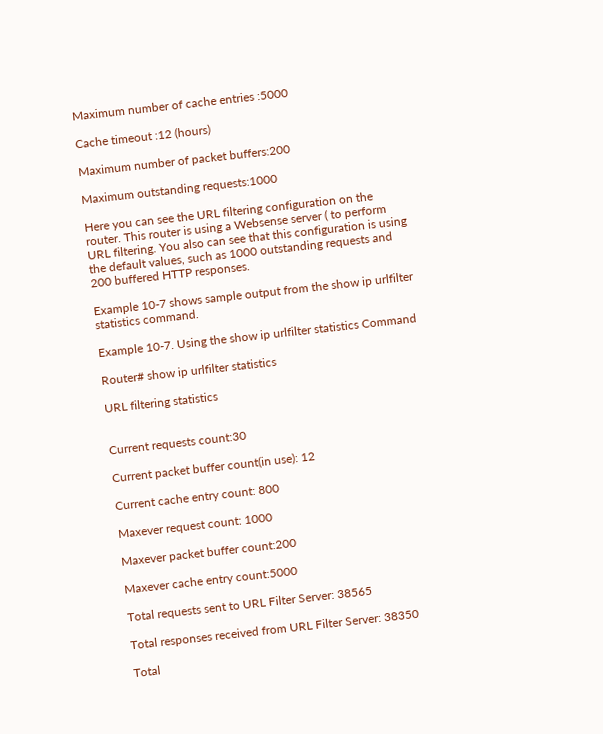Maximum number of cache entries :5000

Cache timeout :12 (hours)

Maximum number of packet buffers:200

Maximum outstanding requests:1000

Here you can see the URL filtering configuration on the router. This router is using a Websense server ( to perform URL filtering. You also can see that this configuration is using the default values, such as 1000 outstanding requests and 200 buffered HTTP responses.

Example 10-7 shows sample output from the show ip urlfilter statistics command.

Example 10-7. Using the show ip urlfilter statistics Command

Router# show ip urlfilter statistics

URL filtering statistics


Current requests count:30

Current packet buffer count(in use): 12

Current cache entry count: 800

Maxever request count: 1000

Maxever packet buffer count:200

Maxever cache entry count:5000

Total requests sent to URL Filter Server: 38565

Total responses received from URL Filter Server: 38350

Total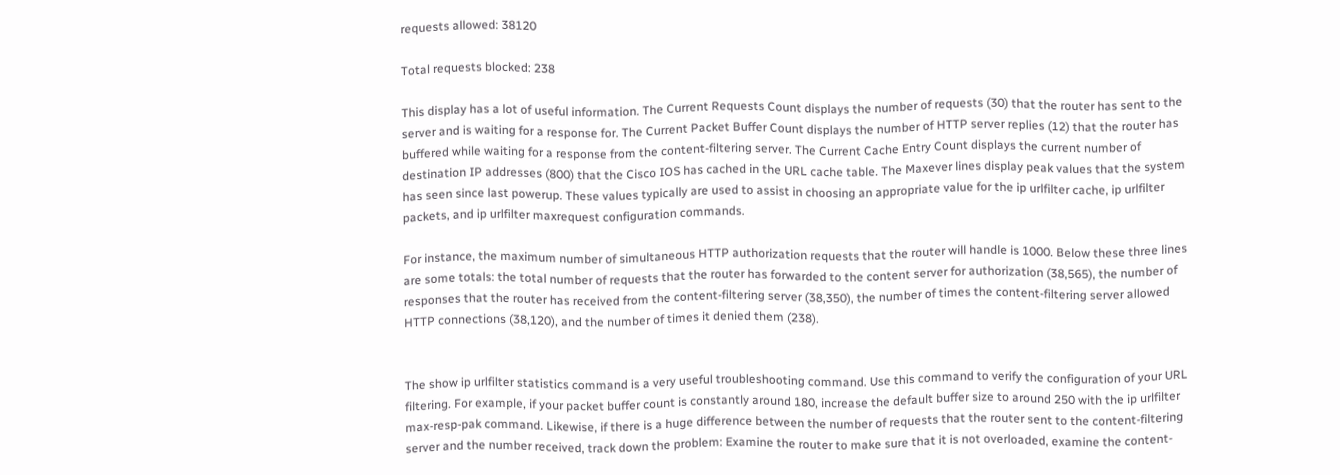requests allowed: 38120

Total requests blocked: 238

This display has a lot of useful information. The Current Requests Count displays the number of requests (30) that the router has sent to the server and is waiting for a response for. The Current Packet Buffer Count displays the number of HTTP server replies (12) that the router has buffered while waiting for a response from the content-filtering server. The Current Cache Entry Count displays the current number of destination IP addresses (800) that the Cisco IOS has cached in the URL cache table. The Maxever lines display peak values that the system has seen since last powerup. These values typically are used to assist in choosing an appropriate value for the ip urlfilter cache, ip urlfilter packets, and ip urlfilter maxrequest configuration commands.

For instance, the maximum number of simultaneous HTTP authorization requests that the router will handle is 1000. Below these three lines are some totals: the total number of requests that the router has forwarded to the content server for authorization (38,565), the number of responses that the router has received from the content-filtering server (38,350), the number of times the content-filtering server allowed HTTP connections (38,120), and the number of times it denied them (238).


The show ip urlfilter statistics command is a very useful troubleshooting command. Use this command to verify the configuration of your URL filtering. For example, if your packet buffer count is constantly around 180, increase the default buffer size to around 250 with the ip urlfilter max-resp-pak command. Likewise, if there is a huge difference between the number of requests that the router sent to the content-filtering server and the number received, track down the problem: Examine the router to make sure that it is not overloaded, examine the content-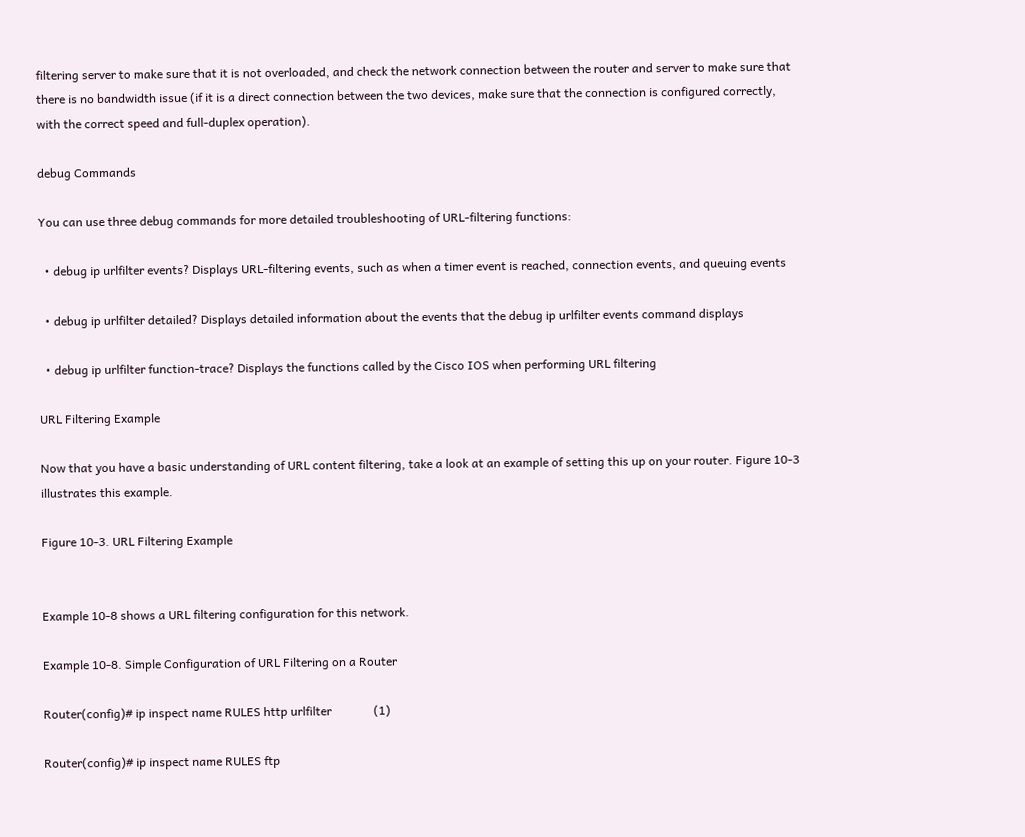filtering server to make sure that it is not overloaded, and check the network connection between the router and server to make sure that there is no bandwidth issue (if it is a direct connection between the two devices, make sure that the connection is configured correctly, with the correct speed and full-duplex operation).

debug Commands

You can use three debug commands for more detailed troubleshooting of URL-filtering functions:

  • debug ip urlfilter events? Displays URL-filtering events, such as when a timer event is reached, connection events, and queuing events

  • debug ip urlfilter detailed? Displays detailed information about the events that the debug ip urlfilter events command displays

  • debug ip urlfilter function-trace? Displays the functions called by the Cisco IOS when performing URL filtering

URL Filtering Example

Now that you have a basic understanding of URL content filtering, take a look at an example of setting this up on your router. Figure 10-3 illustrates this example.

Figure 10-3. URL Filtering Example


Example 10-8 shows a URL filtering configuration for this network.

Example 10-8. Simple Configuration of URL Filtering on a Router

Router(config)# ip inspect name RULES http urlfilter              (1)

Router(config)# ip inspect name RULES ftp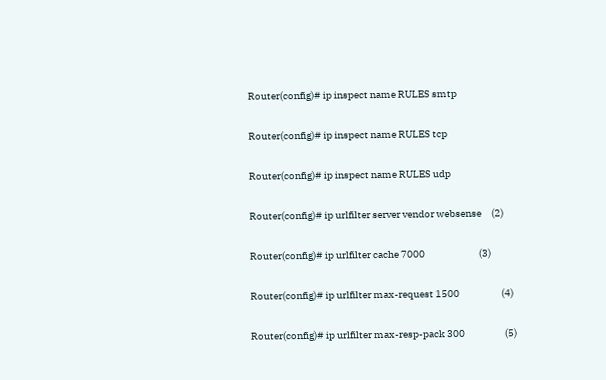Router(config)# ip inspect name RULES smtp

Router(config)# ip inspect name RULES tcp

Router(config)# ip inspect name RULES udp

Router(config)# ip urlfilter server vendor websense     (2)

Router(config)# ip urlfilter cache 7000                           (3)

Router(config)# ip urlfilter max-request 1500                     (4)

Router(config)# ip urlfilter max-resp-pack 300                    (5)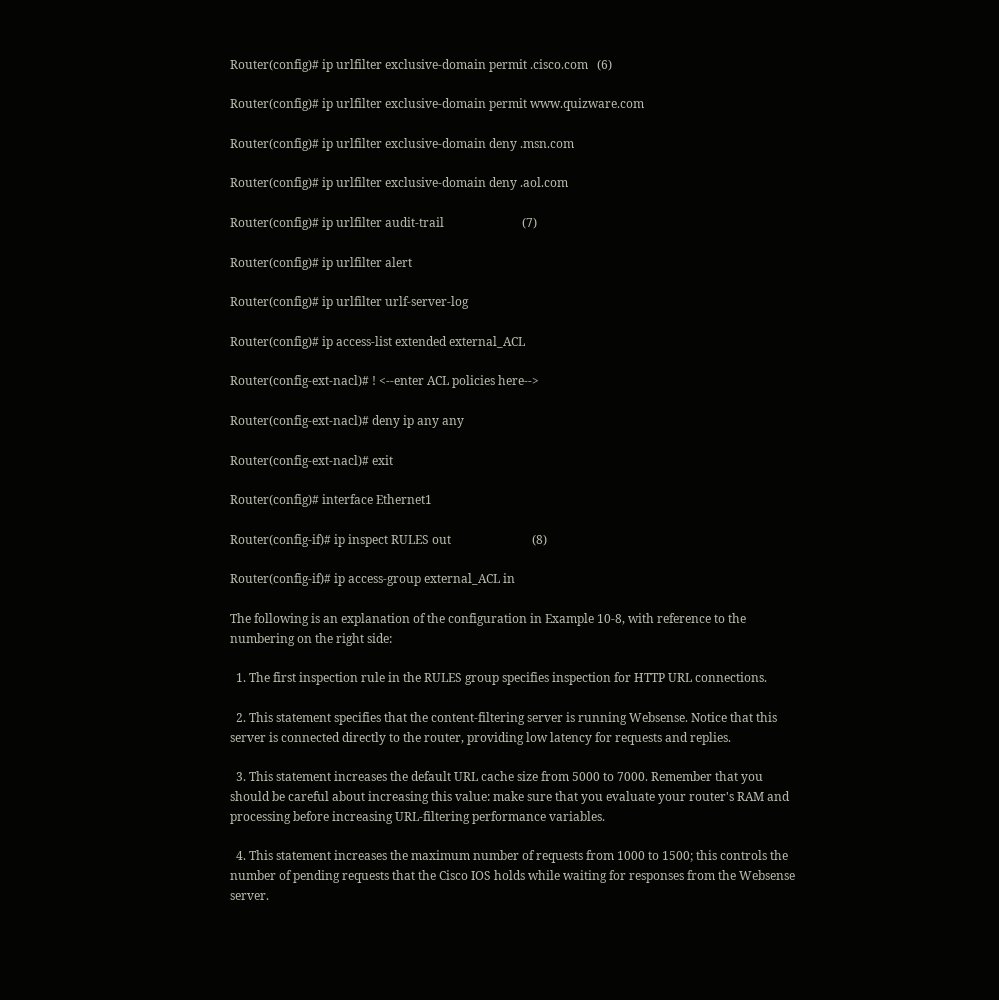Router(config)# ip urlfilter exclusive-domain permit .cisco.com   (6)

Router(config)# ip urlfilter exclusive-domain permit www.quizware.com

Router(config)# ip urlfilter exclusive-domain deny .msn.com

Router(config)# ip urlfilter exclusive-domain deny .aol.com

Router(config)# ip urlfilter audit-trail                          (7)

Router(config)# ip urlfilter alert

Router(config)# ip urlfilter urlf-server-log

Router(config)# ip access-list extended external_ACL

Router(config-ext-nacl)# ! <--enter ACL policies here-->

Router(config-ext-nacl)# deny ip any any

Router(config-ext-nacl)# exit

Router(config)# interface Ethernet1

Router(config-if)# ip inspect RULES out                           (8)

Router(config-if)# ip access-group external_ACL in

The following is an explanation of the configuration in Example 10-8, with reference to the numbering on the right side:

  1. The first inspection rule in the RULES group specifies inspection for HTTP URL connections.

  2. This statement specifies that the content-filtering server is running Websense. Notice that this server is connected directly to the router, providing low latency for requests and replies.

  3. This statement increases the default URL cache size from 5000 to 7000. Remember that you should be careful about increasing this value: make sure that you evaluate your router's RAM and processing before increasing URL-filtering performance variables.

  4. This statement increases the maximum number of requests from 1000 to 1500; this controls the number of pending requests that the Cisco IOS holds while waiting for responses from the Websense server.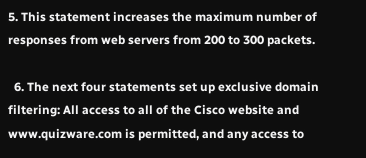5. This statement increases the maximum number of responses from web servers from 200 to 300 packets.

  6. The next four statements set up exclusive domain filtering: All access to all of the Cisco website and www.quizware.com is permitted, and any access to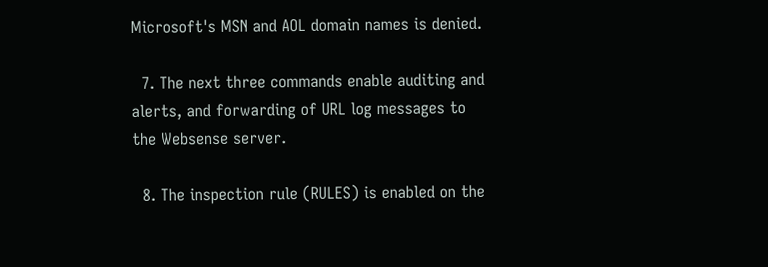Microsoft's MSN and AOL domain names is denied.

  7. The next three commands enable auditing and alerts, and forwarding of URL log messages to the Websense server.

  8. The inspection rule (RULES) is enabled on the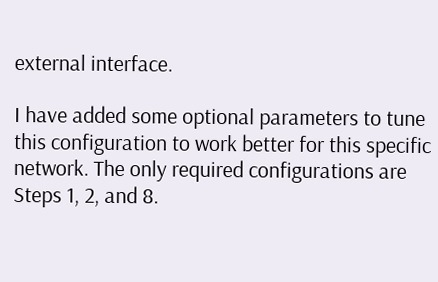external interface.

I have added some optional parameters to tune this configuration to work better for this specific network. The only required configurations are Steps 1, 2, and 8.